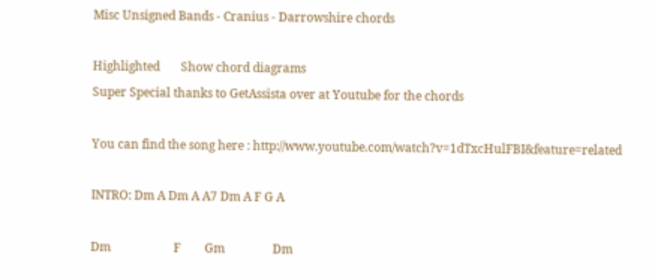Misc Unsigned Bands - Cranius - Darrowshire chords

Highlighted       Show chord diagrams
Super Special thanks to GetAssista over at Youtube for the chords

You can find the song here : http://www.youtube.com/watch?v=1dTxcHulFBI&feature=related

INTRO: Dm A Dm A A7 Dm A F G A

Dm                     F        Gm                Dm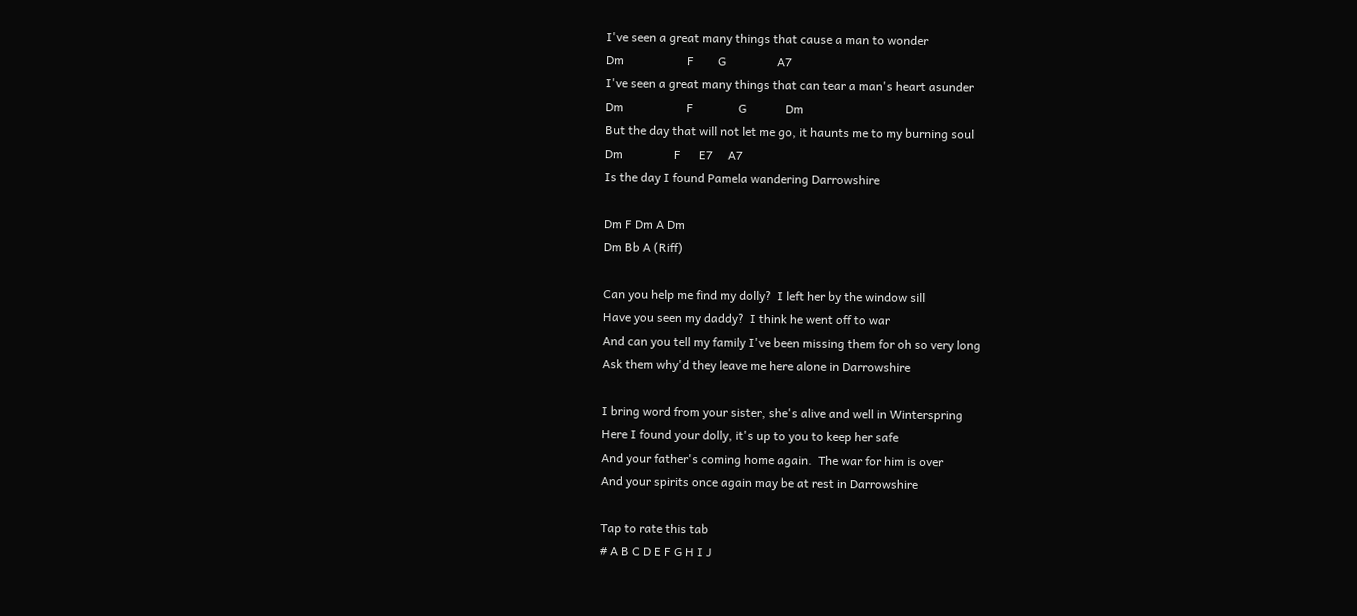I've seen a great many things that cause a man to wonder
Dm                     F        G                 A7
I've seen a great many things that can tear a man's heart asunder
Dm                     F               G             Dm
But the day that will not let me go, it haunts me to my burning soul
Dm                 F      E7     A7
Is the day I found Pamela wandering Darrowshire

Dm F Dm A Dm
Dm Bb A (Riff)

Can you help me find my dolly?  I left her by the window sill
Have you seen my daddy?  I think he went off to war
And can you tell my family I've been missing them for oh so very long
Ask them why'd they leave me here alone in Darrowshire

I bring word from your sister, she's alive and well in Winterspring
Here I found your dolly, it's up to you to keep her safe
And your father's coming home again.  The war for him is over
And your spirits once again may be at rest in Darrowshire

Tap to rate this tab
# A B C D E F G H I J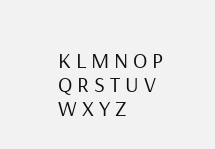K L M N O P Q R S T U V W X Y Z